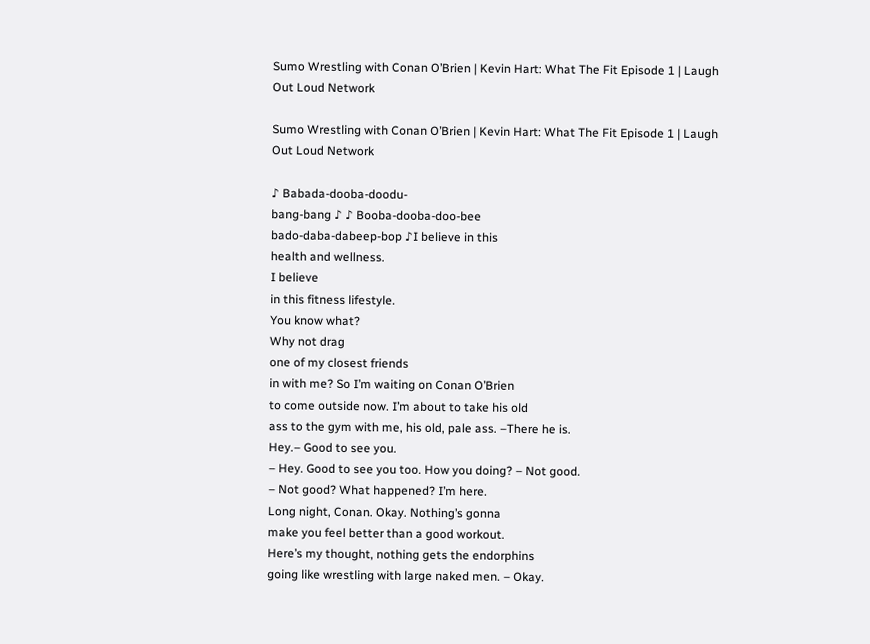Sumo Wrestling with Conan O’Brien | Kevin Hart: What The Fit Episode 1 | Laugh Out Loud Network

Sumo Wrestling with Conan O’Brien | Kevin Hart: What The Fit Episode 1 | Laugh Out Loud Network

♪ Babada-dooba-doodu-
bang-bang ♪ ♪ Booba-dooba-doo-bee
bado-daba-dabeep-bop ♪I believe in this
health and wellness.
I believe
in this fitness lifestyle.
You know what?
Why not drag
one of my closest friends
in with me? So I’m waiting on Conan O’Brien
to come outside now. I’m about to take his old
ass to the gym with me, his old, pale ass. –There he is.
Hey.– Good to see you.
– Hey. Good to see you too. How you doing? – Not good.
– Not good? What happened? I’m here.
Long night, Conan. Okay. Nothing’s gonna
make you feel better than a good workout.
Here’s my thought, nothing gets the endorphins
going like wrestling with large naked men. – Okay.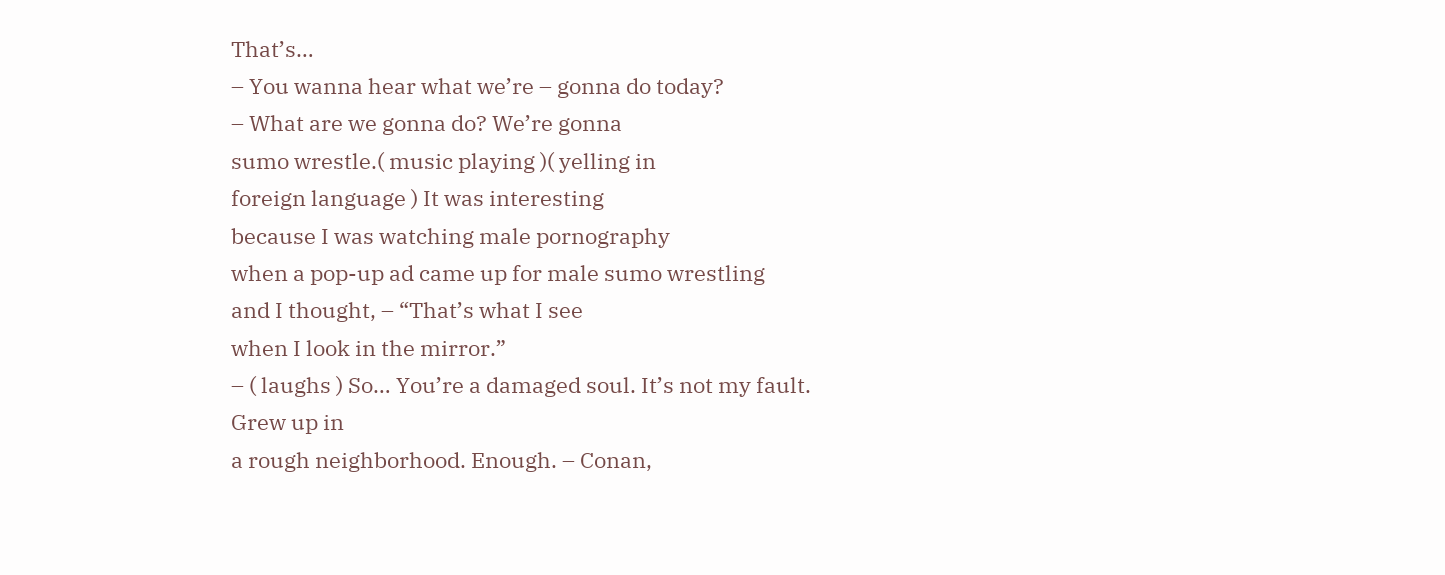That’s…
– You wanna hear what we’re – gonna do today?
– What are we gonna do? We’re gonna
sumo wrestle.( music playing )( yelling in
foreign language ) It was interesting
because I was watching male pornography
when a pop-up ad came up for male sumo wrestling
and I thought, – “That’s what I see
when I look in the mirror.”
– ( laughs ) So… You’re a damaged soul. It’s not my fault. Grew up in
a rough neighborhood. Enough. – Conan,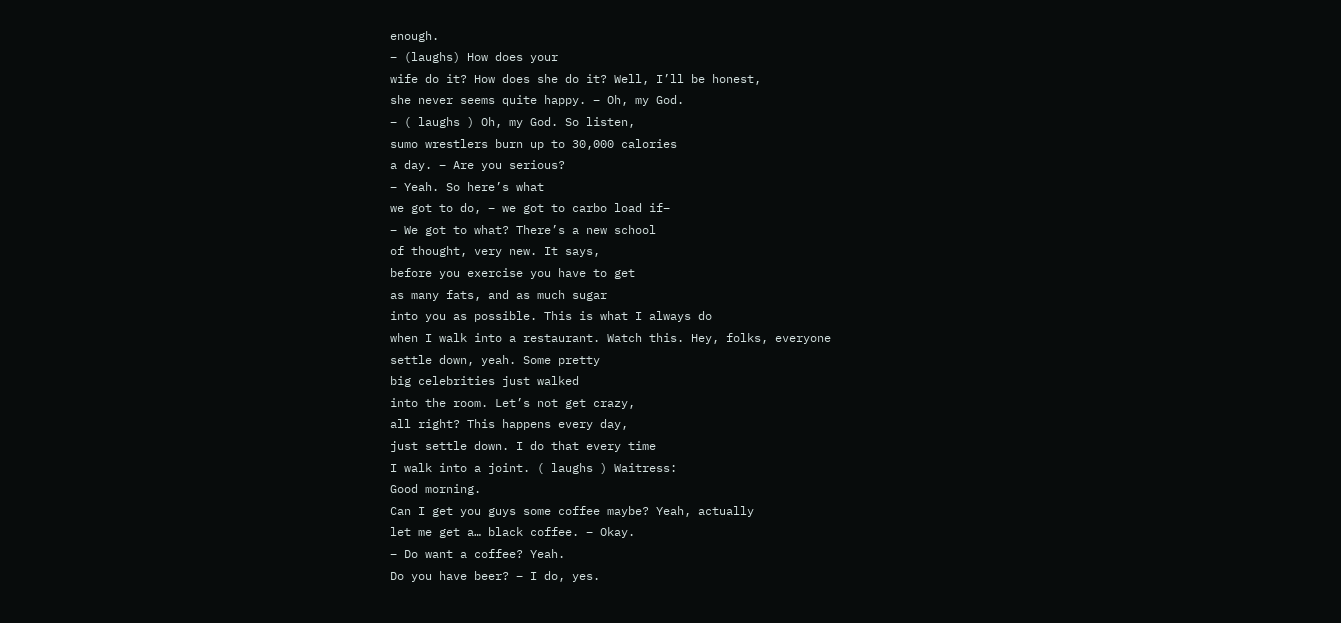enough.
– (laughs) How does your
wife do it? How does she do it? Well, I’ll be honest,
she never seems quite happy. – Oh, my God.
– ( laughs ) Oh, my God. So listen,
sumo wrestlers burn up to 30,000 calories
a day. – Are you serious?
– Yeah. So here’s what
we got to do, – we got to carbo load if–
– We got to what? There’s a new school
of thought, very new. It says,
before you exercise you have to get
as many fats, and as much sugar
into you as possible. This is what I always do
when I walk into a restaurant. Watch this. Hey, folks, everyone
settle down, yeah. Some pretty
big celebrities just walked
into the room. Let’s not get crazy,
all right? This happens every day,
just settle down. I do that every time
I walk into a joint. ( laughs ) Waitress:
Good morning.
Can I get you guys some coffee maybe? Yeah, actually
let me get a… black coffee. – Okay.
– Do want a coffee? Yeah.
Do you have beer? – I do, yes.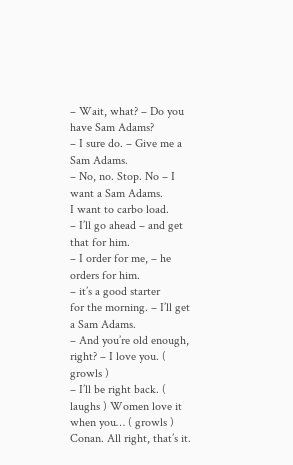– Wait, what? – Do you have Sam Adams?
– I sure do. – Give me a Sam Adams.
– No, no. Stop. No – I want a Sam Adams.
I want to carbo load.
– I’ll go ahead – and get that for him.
– I order for me, – he orders for him.
– it’s a good starter
for the morning. – I’ll get a Sam Adams.
– And you’re old enough, right? – I love you. ( growls )
– I’ll be right back. ( laughs ) Women love it
when you… ( growls ) Conan. All right, that’s it.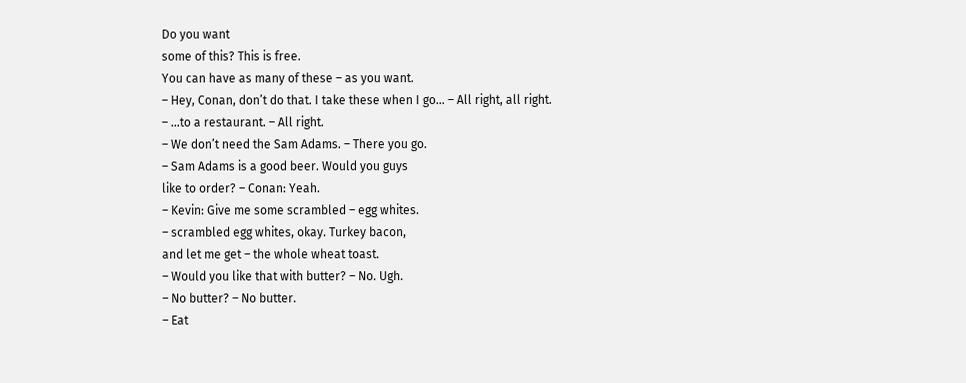Do you want
some of this? This is free.
You can have as many of these – as you want.
– Hey, Conan, don’t do that. I take these when I go… – All right, all right.
– …to a restaurant. – All right.
– We don’t need the Sam Adams. – There you go.
– Sam Adams is a good beer. Would you guys
like to order? – Conan: Yeah.
– Kevin: Give me some scrambled – egg whites.
– scrambled egg whites, okay. Turkey bacon,
and let me get – the whole wheat toast.
– Would you like that with butter? – No. Ugh.
– No butter? – No butter.
– Eat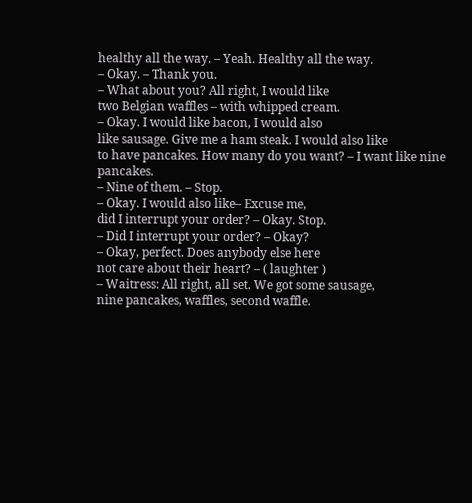healthy all the way. – Yeah. Healthy all the way.
– Okay. – Thank you.
– What about you? All right, I would like
two Belgian waffles – with whipped cream.
– Okay. I would like bacon, I would also
like sausage. Give me a ham steak. I would also like
to have pancakes. How many do you want? – I want like nine pancakes.
– Nine of them. – Stop.
– Okay. I would also like– Excuse me,
did I interrupt your order? – Okay. Stop.
– Did I interrupt your order? – Okay?
– Okay, perfect. Does anybody else here
not care about their heart? – ( laughter )
– Waitress: All right, all set. We got some sausage,
nine pancakes, waffles, second waffle.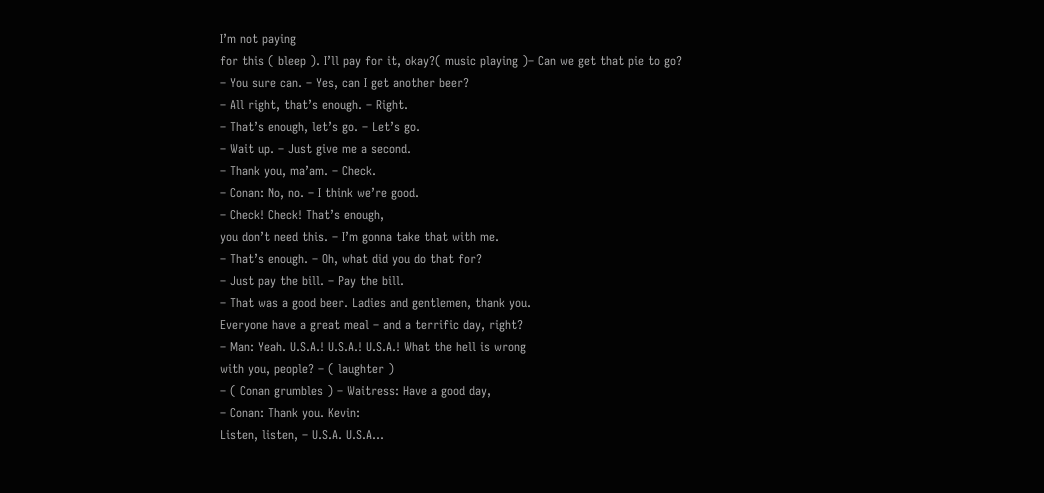I’m not paying
for this ( bleep ). I’ll pay for it, okay?( music playing )– Can we get that pie to go?
– You sure can. – Yes, can I get another beer?
– All right, that’s enough. – Right.
– That’s enough, let’s go. – Let’s go.
– Wait up. – Just give me a second.
– Thank you, ma’am. – Check.
– Conan: No, no. – I think we’re good.
– Check! Check! That’s enough,
you don’t need this. – I’m gonna take that with me.
– That’s enough. – Oh, what did you do that for?
– Just pay the bill. – Pay the bill.
– That was a good beer. Ladies and gentlemen, thank you.
Everyone have a great meal – and a terrific day, right?
– Man: Yeah. U.S.A.! U.S.A.! U.S.A.! What the hell is wrong
with you, people? – ( laughter )
– ( Conan grumbles ) – Waitress: Have a good day,
– Conan: Thank you. Kevin:
Listen, listen, – U.S.A. U.S.A…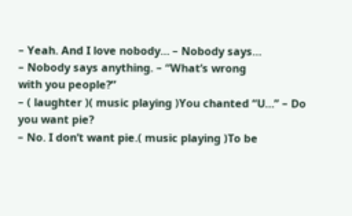– Yeah. And I love nobody… – Nobody says…
– Nobody says anything. – “What’s wrong
with you people?”
– ( laughter )( music playing )You chanted “U…” – Do you want pie?
– No. I don’t want pie.( music playing )To be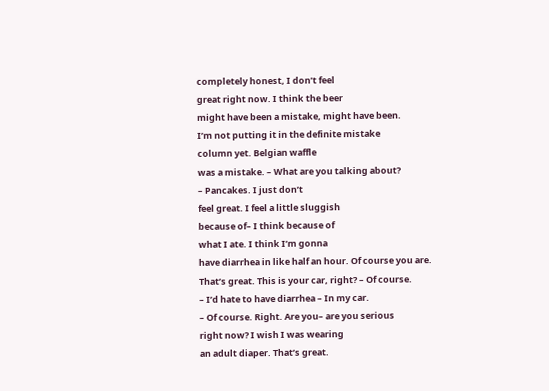completely honest, I don’t feel
great right now. I think the beer
might have been a mistake, might have been.
I’m not putting it in the definite mistake
column yet. Belgian waffle
was a mistake. – What are you talking about?
– Pancakes. I just don’t
feel great. I feel a little sluggish
because of– I think because of
what I ate. I think I’m gonna
have diarrhea in like half an hour. Of course you are.
That’s great. This is your car, right? – Of course.
– I’d hate to have diarrhea – In my car.
– Of course. Right. Are you– are you serious
right now? I wish I was wearing
an adult diaper. That’s great.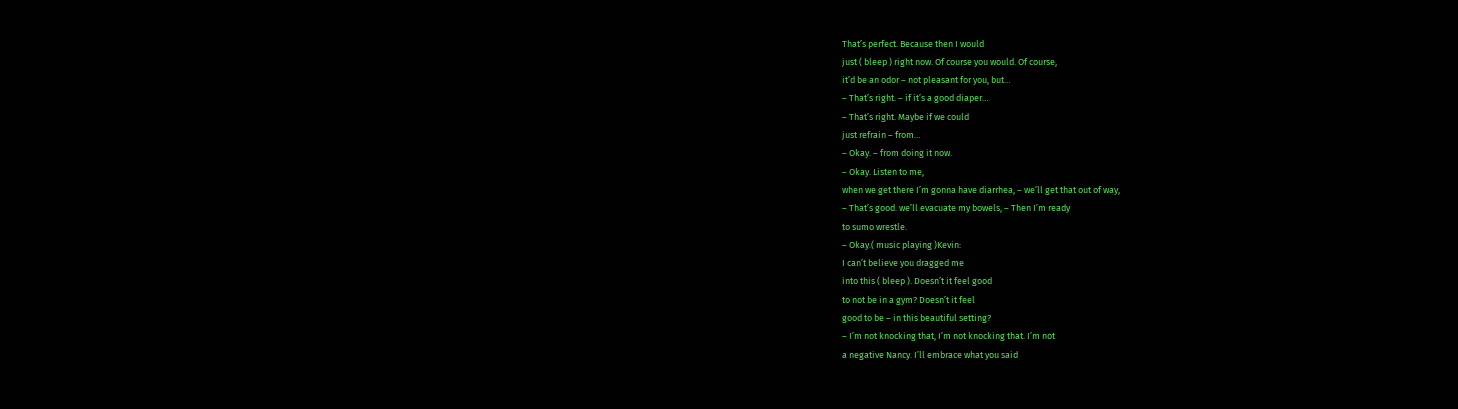That’s perfect. Because then I would
just ( bleep ) right now. Of course you would. Of course,
it’d be an odor – not pleasant for you, but…
– That’s right. – if it’s a good diaper…
– That’s right. Maybe if we could
just refrain – from…
– Okay. – from doing it now.
– Okay. Listen to me,
when we get there I’m gonna have diarrhea, – we’ll get that out of way,
– That’s good. we’ll evacuate my bowels, – Then I’m ready
to sumo wrestle.
– Okay.( music playing )Kevin:
I can’t believe you dragged me
into this ( bleep ). Doesn’t it feel good
to not be in a gym? Doesn’t it feel
good to be – in this beautiful setting?
– I’m not knocking that, I’m not knocking that. I’m not
a negative Nancy. I’ll embrace what you said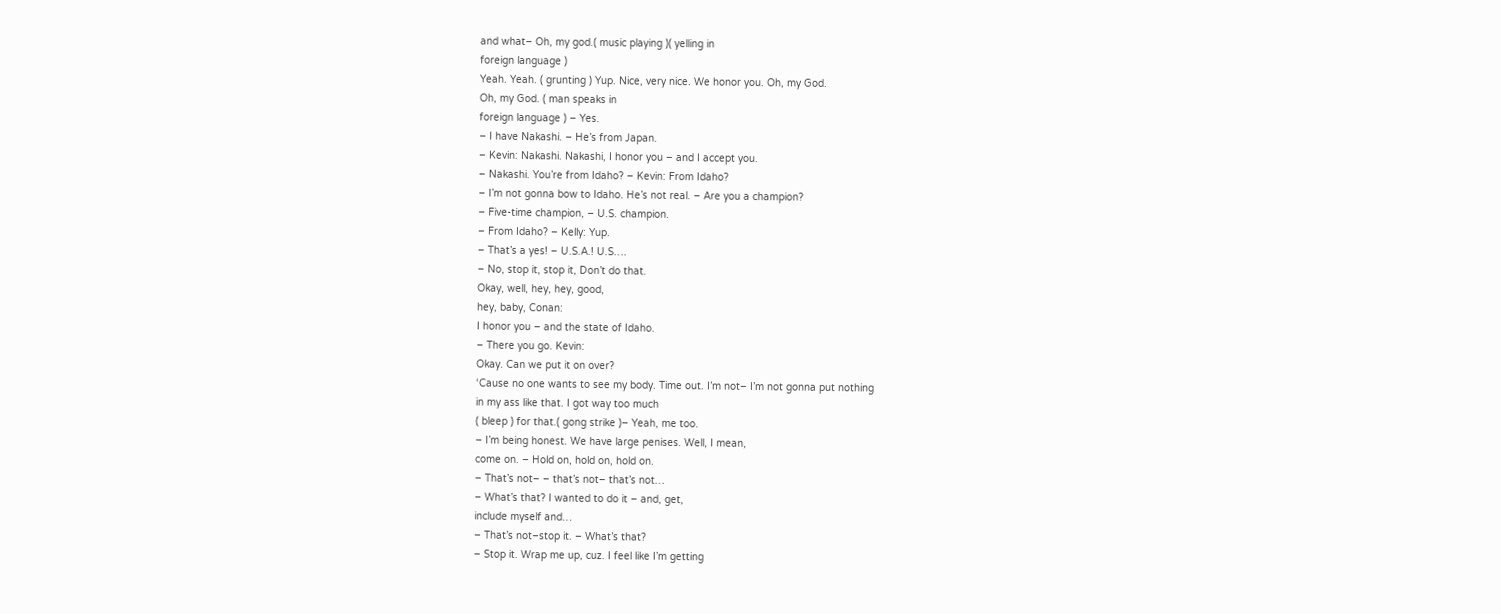and what– Oh, my god.( music playing )( yelling in
foreign language )
Yeah. Yeah. ( grunting ) Yup. Nice, very nice. We honor you. Oh, my God.
Oh, my God. ( man speaks in
foreign language ) – Yes.
– I have Nakashi. – He’s from Japan.
– Kevin: Nakashi. Nakashi, I honor you – and I accept you.
– Nakashi. You’re from Idaho? – Kevin: From Idaho?
– I’m not gonna bow to Idaho. He’s not real. – Are you a champion?
– Five-time champion, – U.S. champion.
– From Idaho? – Kelly: Yup.
– That’s a yes! – U.S.A.! U.S….
– No, stop it, stop it, Don’t do that.
Okay, well, hey, hey, good,
hey, baby, Conan:
I honor you – and the state of Idaho.
– There you go. Kevin:
Okay. Can we put it on over?
‘Cause no one wants to see my body. Time out. I’m not– I’m not gonna put nothing
in my ass like that. I got way too much
( bleep ) for that.( gong strike )– Yeah, me too.
– I’m being honest. We have large penises. Well, I mean,
come on. – Hold on, hold on, hold on.
– That’s not– – that’s not– that’s not…
– What’s that? I wanted to do it – and, get,
include myself and…
– That’s not–stop it. – What’s that?
– Stop it. Wrap me up, cuz. I feel like I’m getting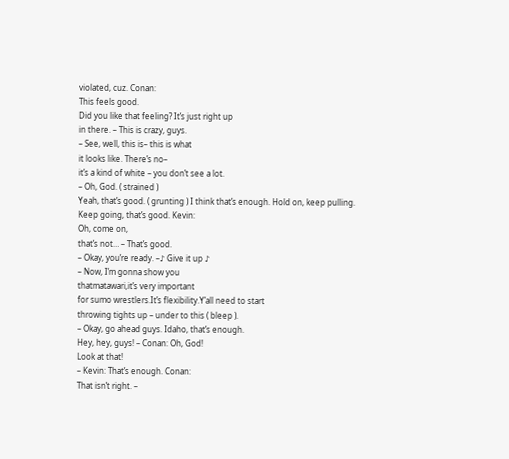violated, cuz. Conan:
This feels good.
Did you like that feeling? It’s just right up
in there. – This is crazy, guys.
– See, well, this is– this is what
it looks like. There’s no–
it’s a kind of white – you don’t see a lot.
– Oh, God. ( strained )
Yeah, that’s good. ( grunting ) I think that’s enough. Hold on, keep pulling.
Keep going, that’s good. Kevin:
Oh, come on,
that’s not… – That’s good.
– Okay, you’re ready. –♪ Give it up ♪
– Now, I’m gonna show you
thatmatawari,it’s very important
for sumo wrestlers.It’s flexibility.Y’all need to start
throwing tights up – under to this ( bleep ).
– Okay, go ahead guys. Idaho, that’s enough.
Hey, hey, guys! – Conan: Oh, God!
Look at that!
– Kevin: That’s enough. Conan:
That isn’t right. –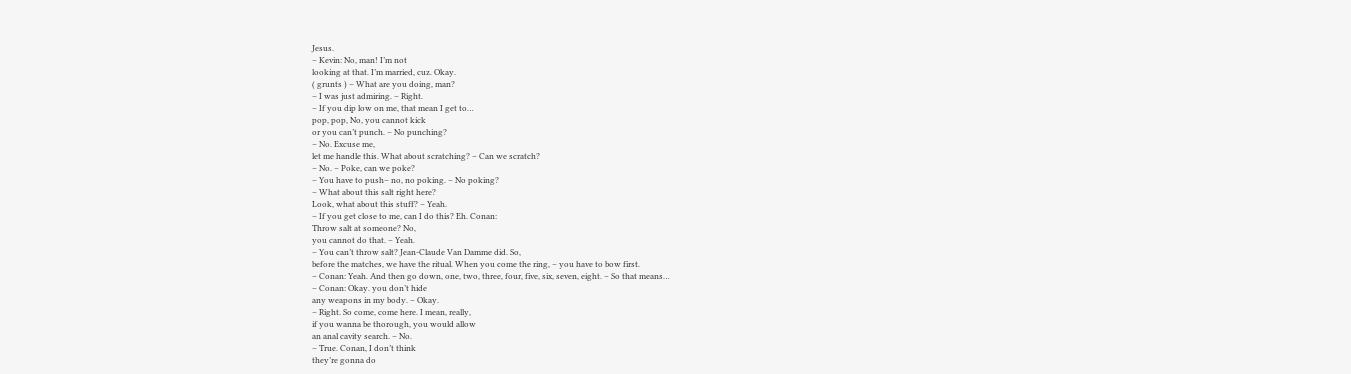Jesus.
– Kevin: No, man! I’m not
looking at that. I’m married, cuz. Okay.
( grunts ) – What are you doing, man?
– I was just admiring. – Right.
– If you dip low on me, that mean I get to…
pop, pop, No, you cannot kick
or you can’t punch. – No punching?
– No. Excuse me,
let me handle this. What about scratching? – Can we scratch?
– No. – Poke, can we poke?
– You have to push– no, no poking. – No poking?
– What about this salt right here?
Look, what about this stuff? – Yeah.
– If you get close to me, can I do this? Eh. Conan:
Throw salt at someone? No,
you cannot do that. – Yeah.
– You can’t throw salt? Jean-Claude Van Damme did. So,
before the matches, we have the ritual. When you come the ring, – you have to bow first.
– Conan: Yeah. And then go down, one, two, three, four, five, six, seven, eight. – So that means…
– Conan: Okay. you don’t hide
any weapons in my body. – Okay.
– Right. So come, come here. I mean, really,
if you wanna be thorough, you would allow
an anal cavity search. – No.
– True. Conan, I don’t think
they’re gonna do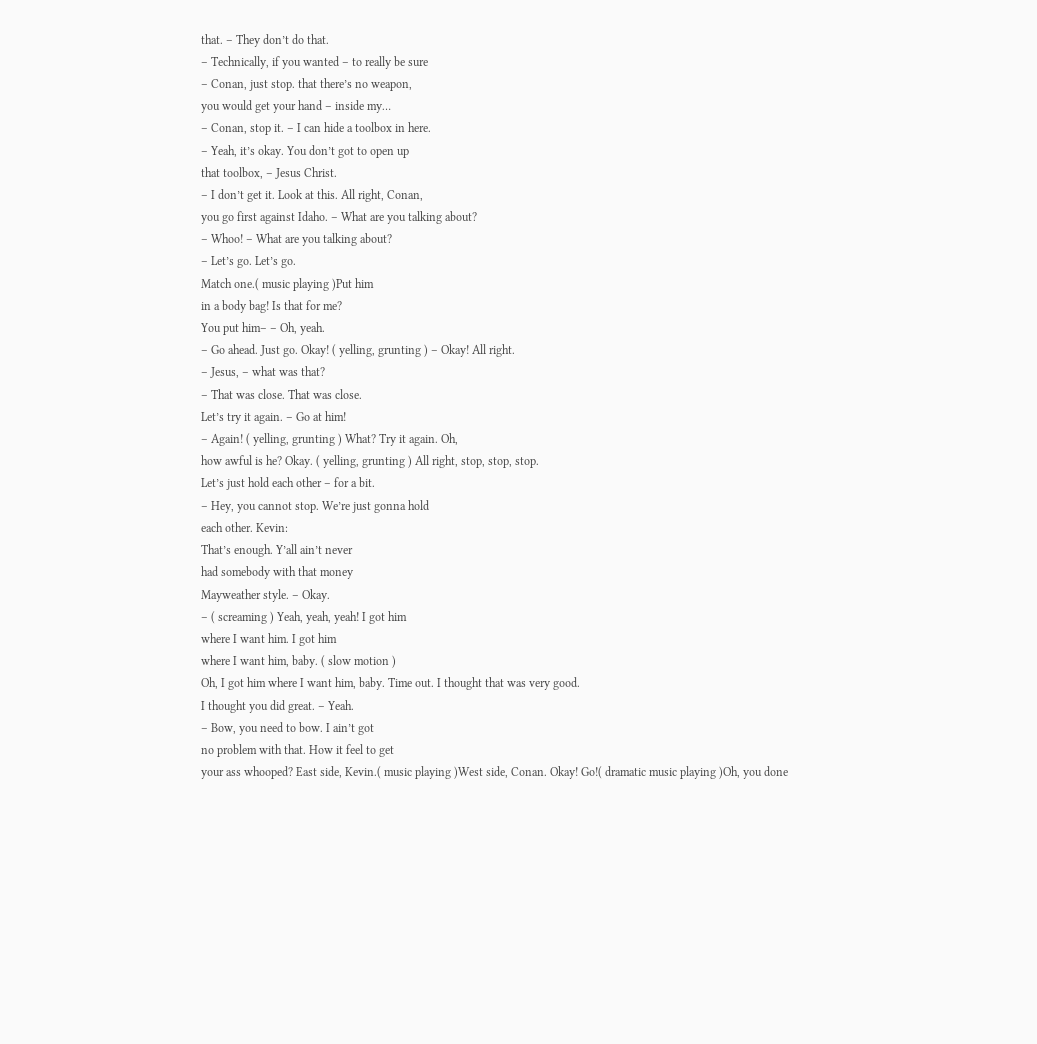that. – They don’t do that.
– Technically, if you wanted – to really be sure
– Conan, just stop. that there’s no weapon,
you would get your hand – inside my…
– Conan, stop it. – I can hide a toolbox in here.
– Yeah, it’s okay. You don’t got to open up
that toolbox, – Jesus Christ.
– I don’t get it. Look at this. All right, Conan,
you go first against Idaho. – What are you talking about?
– Whoo! – What are you talking about?
– Let’s go. Let’s go.
Match one.( music playing )Put him
in a body bag! Is that for me?
You put him– – Oh, yeah.
– Go ahead. Just go. Okay! ( yelling, grunting ) – Okay! All right.
– Jesus, – what was that?
– That was close. That was close.
Let’s try it again. – Go at him!
– Again! ( yelling, grunting ) What? Try it again. Oh,
how awful is he? Okay. ( yelling, grunting ) All right, stop, stop, stop.
Let’s just hold each other – for a bit.
– Hey, you cannot stop. We’re just gonna hold
each other. Kevin:
That’s enough. Y’all ain’t never
had somebody with that money
Mayweather style. – Okay.
– ( screaming ) Yeah, yeah, yeah! I got him
where I want him. I got him
where I want him, baby. ( slow motion )
Oh, I got him where I want him, baby. Time out. I thought that was very good.
I thought you did great. – Yeah.
– Bow, you need to bow. I ain’t got
no problem with that. How it feel to get
your ass whooped? East side, Kevin.( music playing )West side, Conan. Okay! Go!( dramatic music playing )Oh, you done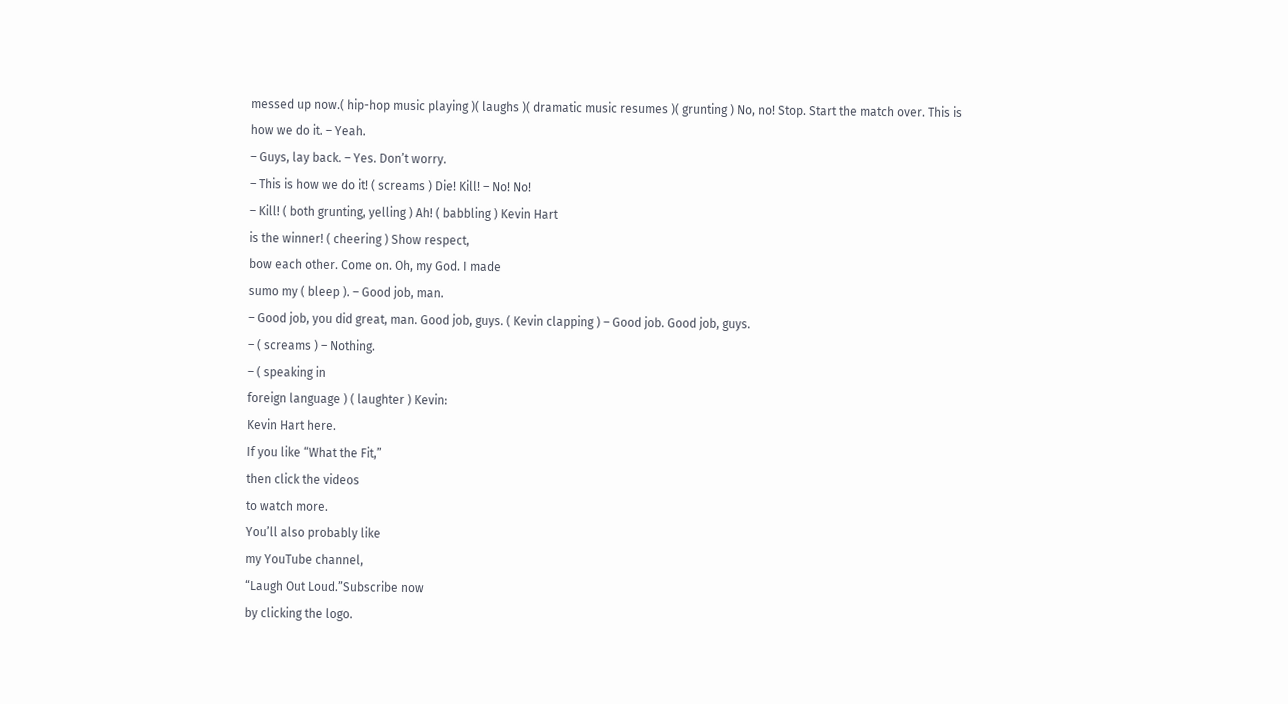messed up now.( hip-hop music playing )( laughs )( dramatic music resumes )( grunting ) No, no! Stop. Start the match over. This is
how we do it. – Yeah.
– Guys, lay back. – Yes. Don’t worry.
– This is how we do it! ( screams ) Die! Kill! – No! No!
– Kill! ( both grunting, yelling ) Ah! ( babbling ) Kevin Hart
is the winner! ( cheering ) Show respect,
bow each other. Come on. Oh, my God. I made
sumo my ( bleep ). – Good job, man.
– Good job, you did great, man. Good job, guys. ( Kevin clapping ) – Good job. Good job, guys.
– ( screams ) – Nothing.
– ( speaking in
foreign language ) ( laughter ) Kevin:
Kevin Hart here.
If you like “What the Fit,”
then click the videos
to watch more.
You’ll also probably like
my YouTube channel,
“Laugh Out Loud.”Subscribe now
by clicking the logo.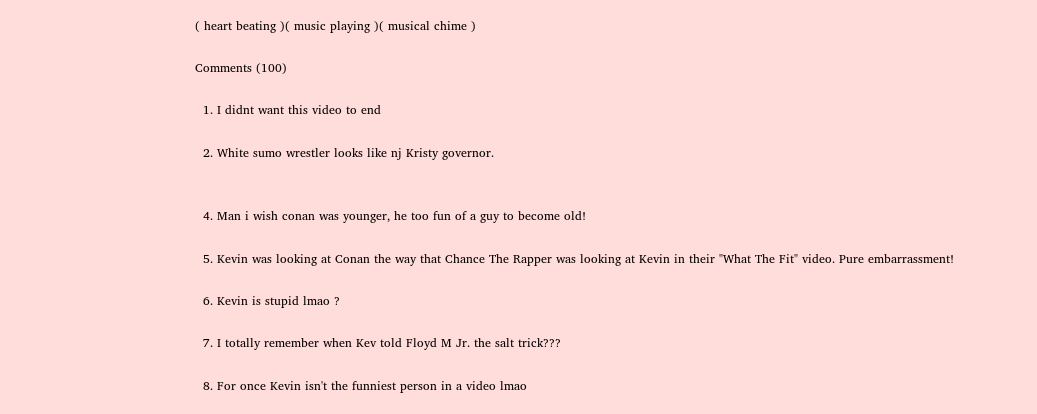( heart beating )( music playing )( musical chime )

Comments (100)

  1. I didnt want this video to end

  2. White sumo wrestler looks like nj Kristy governor.


  4. Man i wish conan was younger, he too fun of a guy to become old!

  5. Kevin was looking at Conan the way that Chance The Rapper was looking at Kevin in their "What The Fit" video. Pure embarrassment!

  6. Kevin is stupid lmao ?

  7. I totally remember when Kev told Floyd M Jr. the salt trick???

  8. For once Kevin isn't the funniest person in a video lmao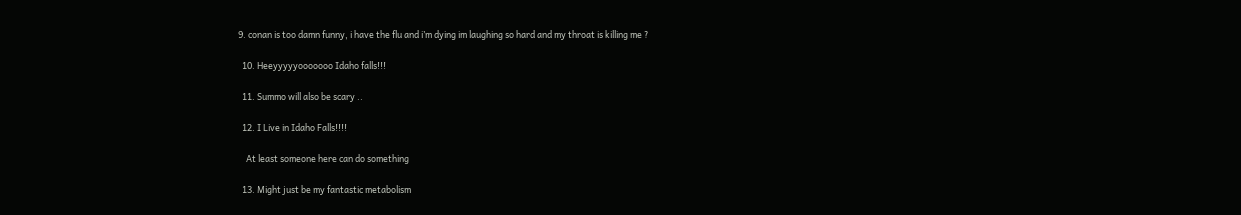9. conan is too damn funny, i have the flu and i’m dying im laughing so hard and my throat is killing me ?

  10. Heeyyyyyooooooo Idaho falls!!!

  11. Summo will also be scary ..

  12. I Live in Idaho Falls!!!!

    At least someone here can do something

  13. Might just be my fantastic metabolism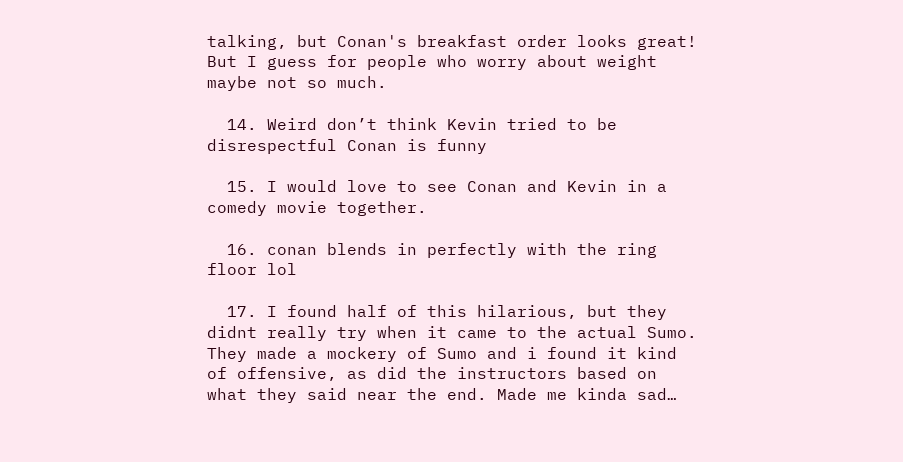talking, but Conan's breakfast order looks great! But I guess for people who worry about weight maybe not so much.

  14. Weird don’t think Kevin tried to be disrespectful Conan is funny

  15. I would love to see Conan and Kevin in a comedy movie together.

  16. conan blends in perfectly with the ring floor lol

  17. I found half of this hilarious, but they didnt really try when it came to the actual Sumo. They made a mockery of Sumo and i found it kind of offensive, as did the instructors based on what they said near the end. Made me kinda sad…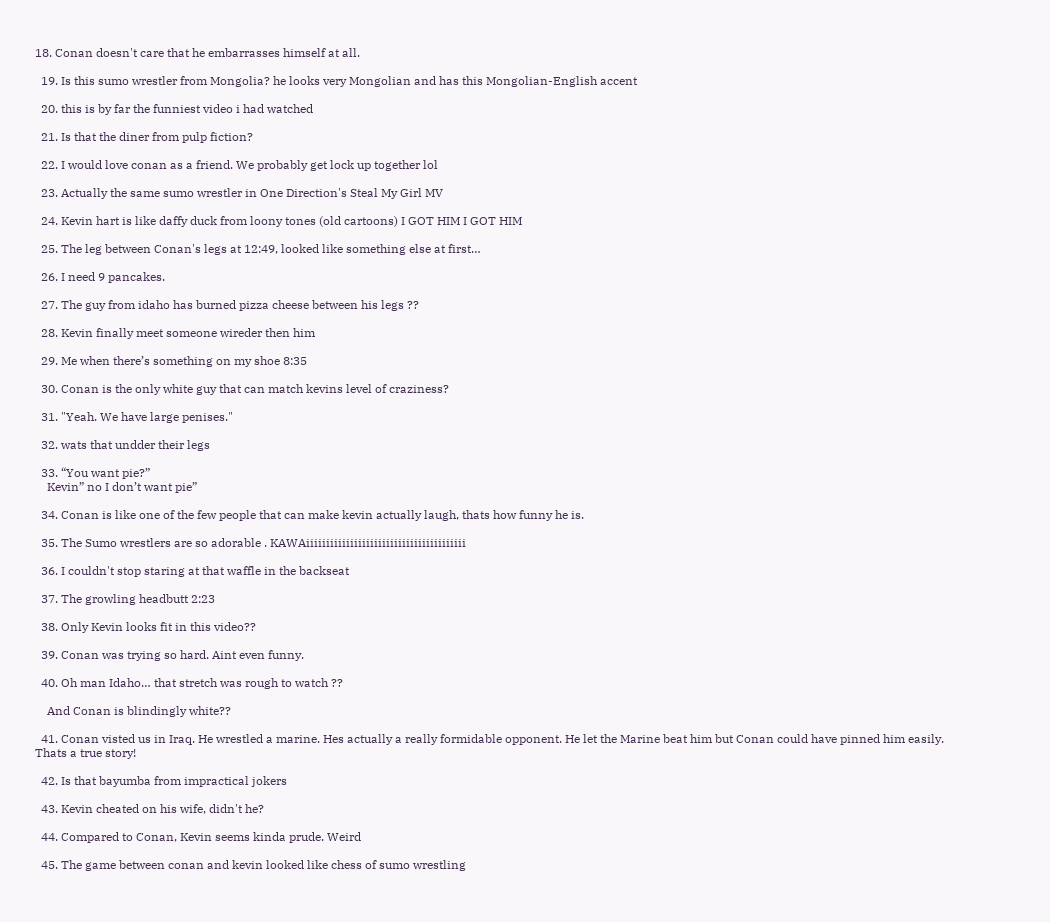18. Conan doesn't care that he embarrasses himself at all.

  19. Is this sumo wrestler from Mongolia? he looks very Mongolian and has this Mongolian-English accent

  20. this is by far the funniest video i had watched

  21. Is that the diner from pulp fiction?

  22. I would love conan as a friend. We probably get lock up together lol

  23. Actually the same sumo wrestler in One Direction's Steal My Girl MV

  24. Kevin hart is like daffy duck from loony tones (old cartoons) I GOT HIM I GOT HIM

  25. The leg between Conan's legs at 12:49, looked like something else at first…

  26. I need 9 pancakes.

  27. The guy from idaho has burned pizza cheese between his legs ??

  28. Kevin finally meet someone wireder then him

  29. Me when there’s something on my shoe 8:35

  30. Conan is the only white guy that can match kevins level of craziness?

  31. "Yeah. We have large penises."

  32. wats that undder their legs

  33. “You want pie?”
    Kevin” no I don’t want pie”

  34. Conan is like one of the few people that can make kevin actually laugh, thats how funny he is.

  35. The Sumo wrestlers are so adorable . KAWAiiiiiiiiiiiiiiiiiiiiiiiiiiiiiiiiiiiiiiii

  36. I couldn't stop staring at that waffle in the backseat

  37. The growling headbutt 2:23

  38. Only Kevin looks fit in this video??

  39. Conan was trying so hard. Aint even funny.

  40. Oh man Idaho… that stretch was rough to watch ??

    And Conan is blindingly white??

  41. Conan visted us in Iraq. He wrestled a marine. Hes actually a really formidable opponent. He let the Marine beat him but Conan could have pinned him easily. Thats a true story!

  42. Is that bayumba from impractical jokers

  43. Kevin cheated on his wife, didn't he?

  44. Compared to Conan, Kevin seems kinda prude. Weird

  45. The game between conan and kevin looked like chess of sumo wrestling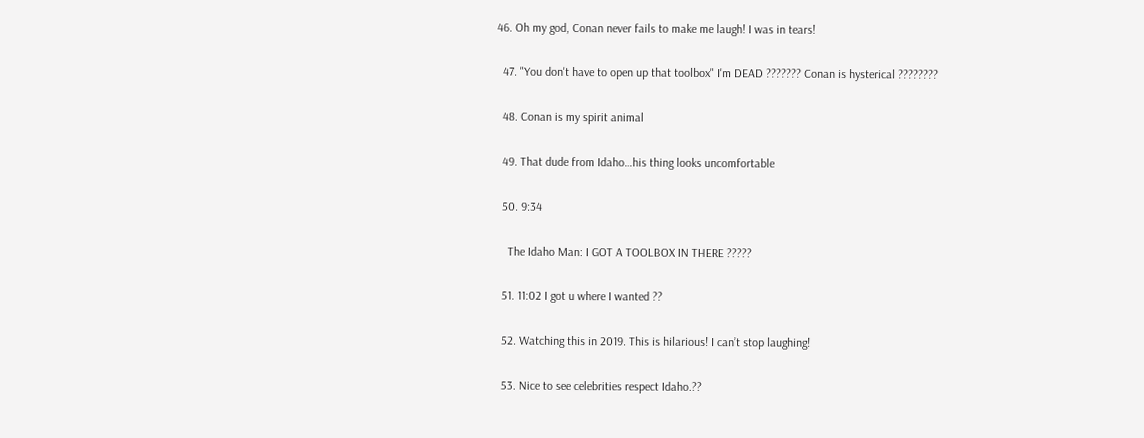46. Oh my god, Conan never fails to make me laugh! I was in tears!

  47. "You don't have to open up that toolbox" I'm DEAD ??????? Conan is hysterical ????????

  48. Conan is my spirit animal

  49. That dude from Idaho…his thing looks uncomfortable

  50. 9:34

    The Idaho Man: I GOT A TOOLBOX IN THERE ?????

  51. 11:02 I got u where I wanted ??

  52. Watching this in 2019. This is hilarious! I can’t stop laughing!

  53. Nice to see celebrities respect Idaho.??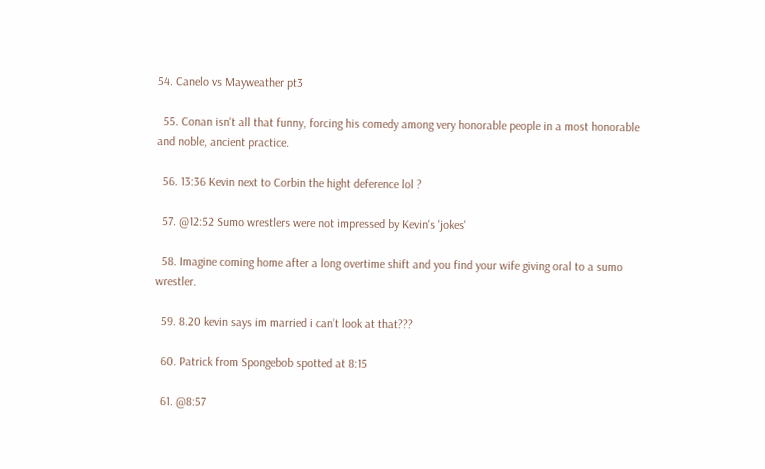54. Canelo vs Mayweather pt3

  55. Conan isn't all that funny, forcing his comedy among very honorable people in a most honorable and noble, ancient practice.

  56. 13:36 Kevin next to Corbin the hight deference lol ?

  57. @12:52 Sumo wrestlers were not impressed by Kevin's 'jokes'

  58. Imagine coming home after a long overtime shift and you find your wife giving oral to a sumo wrestler.

  59. 8.20 kevin says im married i can’t look at that???

  60. Patrick from Spongebob spotted at 8:15

  61. @8:57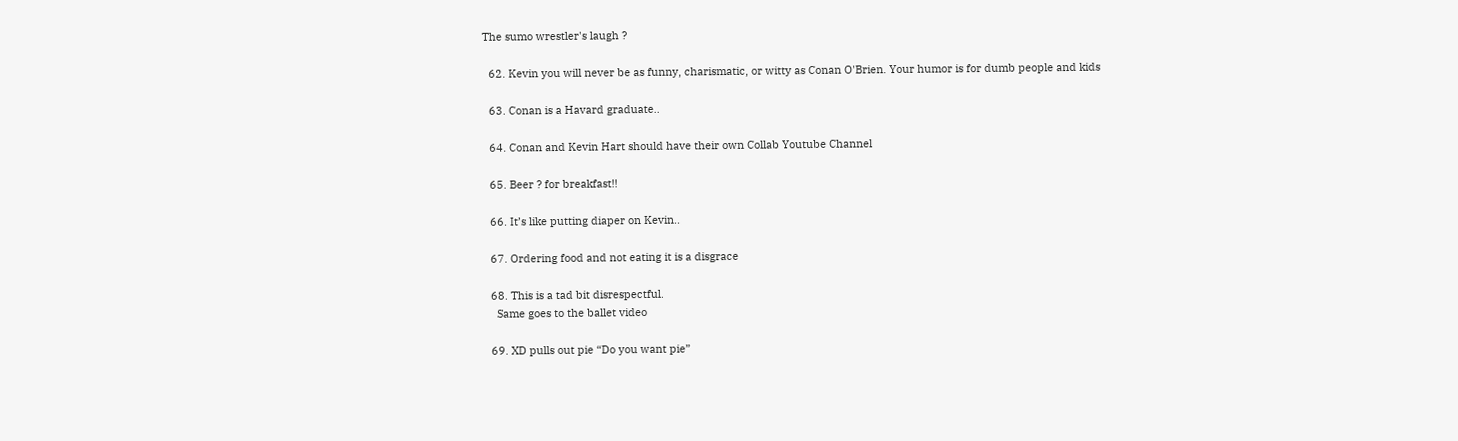The sumo wrestler's laugh ?

  62. Kevin you will never be as funny, charismatic, or witty as Conan O'Brien. Your humor is for dumb people and kids

  63. Conan is a Havard graduate..

  64. Conan and Kevin Hart should have their own Collab Youtube Channel

  65. Beer ? for breakfast!!

  66. It’s like putting diaper on Kevin..

  67. Ordering food and not eating it is a disgrace

  68. This is a tad bit disrespectful.
    Same goes to the ballet video

  69. XD pulls out pie “Do you want pie”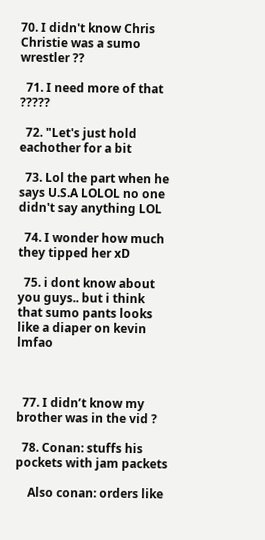70. I didn't know Chris Christie was a sumo wrestler ??

  71. I need more of that ?????

  72. "Let's just hold eachother for a bit

  73. Lol the part when he says U.S.A LOLOL no one didn't say anything LOL

  74. I wonder how much they tipped her xD

  75. i dont know about you guys.. but i think that sumo pants looks like a diaper on kevin lmfao



  77. I didn’t know my brother was in the vid ?

  78. Conan: stuffs his pockets with jam packets

    Also conan: orders like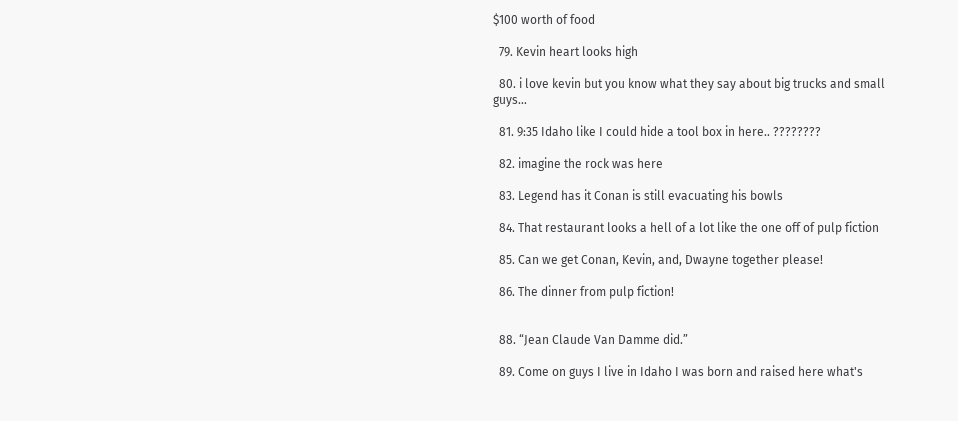$100 worth of food

  79. Kevin heart looks high

  80. i love kevin but you know what they say about big trucks and small guys…

  81. 9:35 Idaho like I could hide a tool box in here.. ????????

  82. imagine the rock was here

  83. Legend has it Conan is still evacuating his bowls

  84. That restaurant looks a hell of a lot like the one off of pulp fiction

  85. Can we get Conan, Kevin, and, Dwayne together please!

  86. The dinner from pulp fiction!


  88. “Jean Claude Van Damme did.”

  89. Come on guys I live in Idaho I was born and raised here what's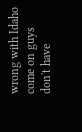wrong with Idaho come on guys don't have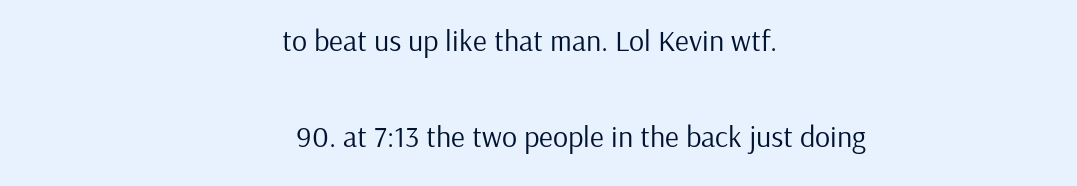to beat us up like that man. Lol Kevin wtf.

  90. at 7:13 the two people in the back just doing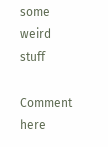some weird stuff

Comment here